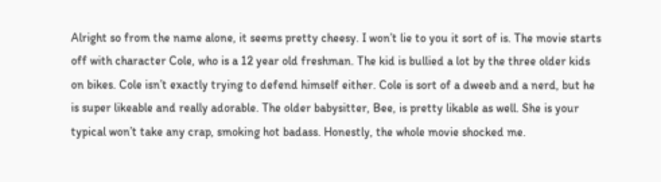Alright so from the name alone, it seems pretty cheesy. I won’t lie to you it sort of is. The movie starts off with character Cole, who is a 12 year old freshman. The kid is bullied a lot by the three older kids on bikes. Cole isn’t exactly trying to defend himself either. Cole is sort of a dweeb and a nerd, but he is super likeable and really adorable. The older babysitter, Bee, is pretty likable as well. She is your typical won’t take any crap, smoking hot badass. Honestly, the whole movie shocked me.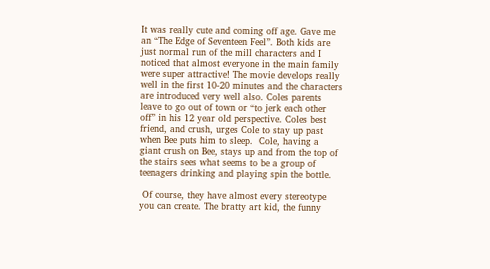It was really cute and coming off age. Gave me an “The Edge of Seventeen Feel”. Both kids are just normal run of the mill characters and I noticed that almost everyone in the main family were super attractive! The movie develops really well in the first 10-20 minutes and the characters are introduced very well also. Coles parents leave to go out of town or “to jerk each other off” in his 12 year old perspective. Coles best friend, and crush, urges Cole to stay up past when Bee puts him to sleep.  Cole, having a giant crush on Bee, stays up and from the top of the stairs sees what seems to be a group of teenagers drinking and playing spin the bottle.

 Of course, they have almost every stereotype you can create. The bratty art kid, the funny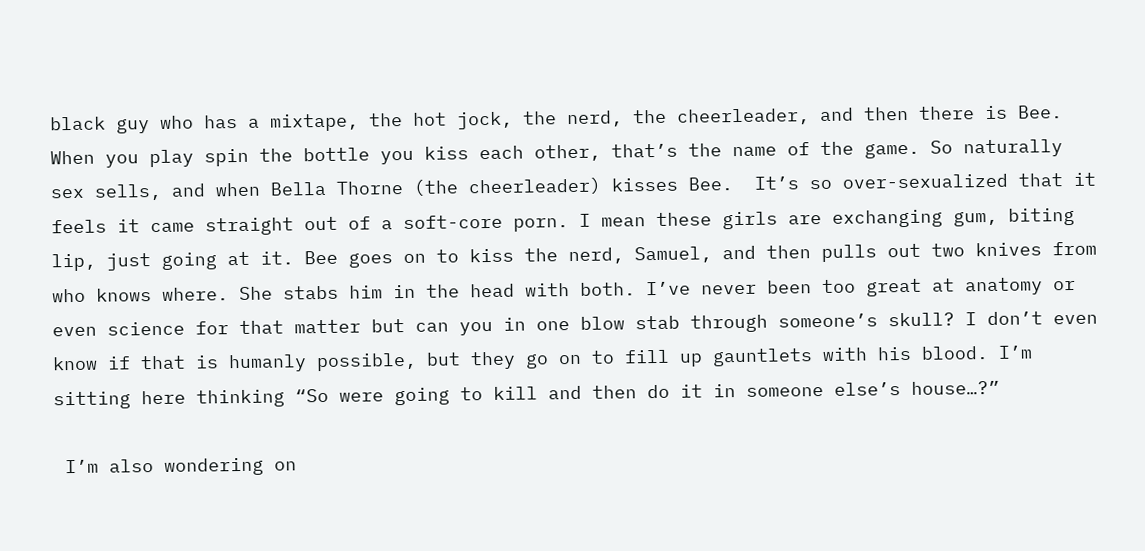black guy who has a mixtape, the hot jock, the nerd, the cheerleader, and then there is Bee. When you play spin the bottle you kiss each other, that’s the name of the game. So naturally sex sells, and when Bella Thorne (the cheerleader) kisses Bee.  It’s so over-sexualized that it feels it came straight out of a soft-core porn. I mean these girls are exchanging gum, biting lip, just going at it. Bee goes on to kiss the nerd, Samuel, and then pulls out two knives from who knows where. She stabs him in the head with both. I’ve never been too great at anatomy or even science for that matter but can you in one blow stab through someone’s skull? I don’t even know if that is humanly possible, but they go on to fill up gauntlets with his blood. I’m sitting here thinking “So were going to kill and then do it in someone else’s house…?”

 I’m also wondering on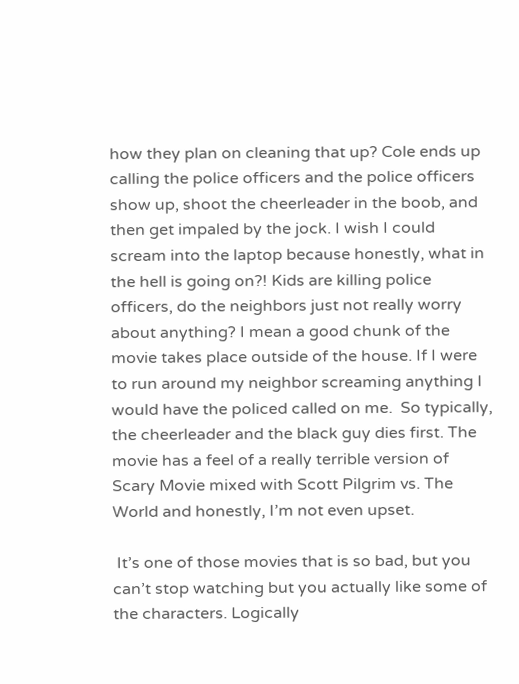how they plan on cleaning that up? Cole ends up calling the police officers and the police officers show up, shoot the cheerleader in the boob, and then get impaled by the jock. I wish I could scream into the laptop because honestly, what in the hell is going on?! Kids are killing police officers, do the neighbors just not really worry about anything? I mean a good chunk of the movie takes place outside of the house. If I were to run around my neighbor screaming anything I would have the policed called on me.  So typically, the cheerleader and the black guy dies first. The movie has a feel of a really terrible version of Scary Movie mixed with Scott Pilgrim vs. The World and honestly, I’m not even upset.

 It’s one of those movies that is so bad, but you can’t stop watching but you actually like some of the characters. Logically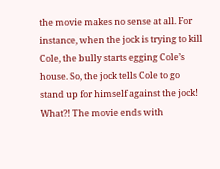the movie makes no sense at all. For instance, when the jock is trying to kill Cole, the bully starts egging Cole’s house. So, the jock tells Cole to go stand up for himself against the jock! What?! The movie ends with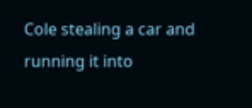Cole stealing a car and running it into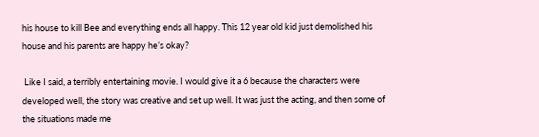his house to kill Bee and everything ends all happy. This 12 year old kid just demolished his house and his parents are happy he’s okay?

 Like I said, a terribly entertaining movie. I would give it a 6 because the characters were developed well, the story was creative and set up well. It was just the acting, and then some of the situations made me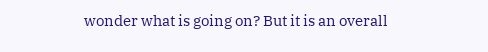wonder what is going on? But it is an overall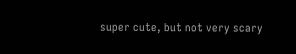super cute, but not very scary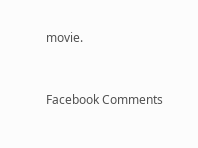movie.



Facebook Comments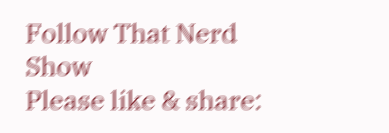Follow That Nerd Show
Please like & share: